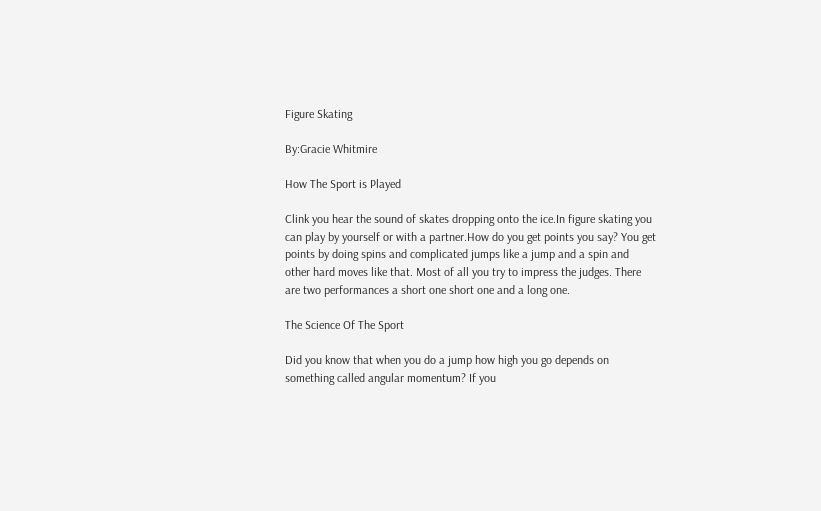Figure Skating

By:Gracie Whitmire

How The Sport is Played

Clink you hear the sound of skates dropping onto the ice.In figure skating you can play by yourself or with a partner.How do you get points you say? You get points by doing spins and complicated jumps like a jump and a spin and other hard moves like that. Most of all you try to impress the judges. There are two performances a short one short one and a long one.

The Science Of The Sport

Did you know that when you do a jump how high you go depends on something called angular momentum? If you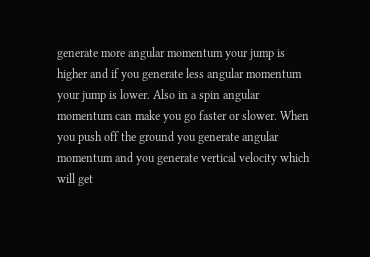generate more angular momentum your jump is higher and if you generate less angular momentum your jump is lower. Also in a spin angular momentum can make you go faster or slower. When you push off the ground you generate angular momentum and you generate vertical velocity which will get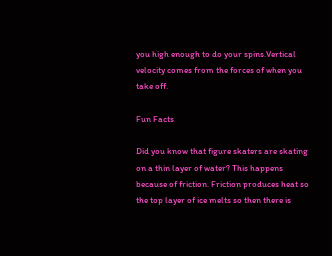you high enough to do your spins.Vertical velocity comes from the forces of when you take off.

Fun Facts

Did you know that figure skaters are skating on a thin layer of water? This happens because of friction. Friction produces heat so the top layer of ice melts so then there is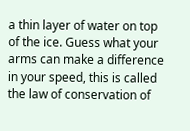a thin layer of water on top of the ice. Guess what your arms can make a difference in your speed, this is called the law of conservation of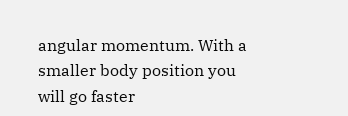angular momentum. With a smaller body position you will go faster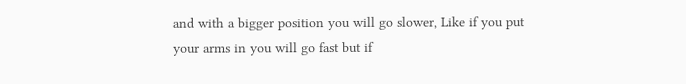and with a bigger position you will go slower, Like if you put your arms in you will go fast but if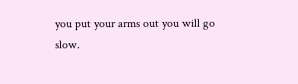you put your arms out you will go slow.